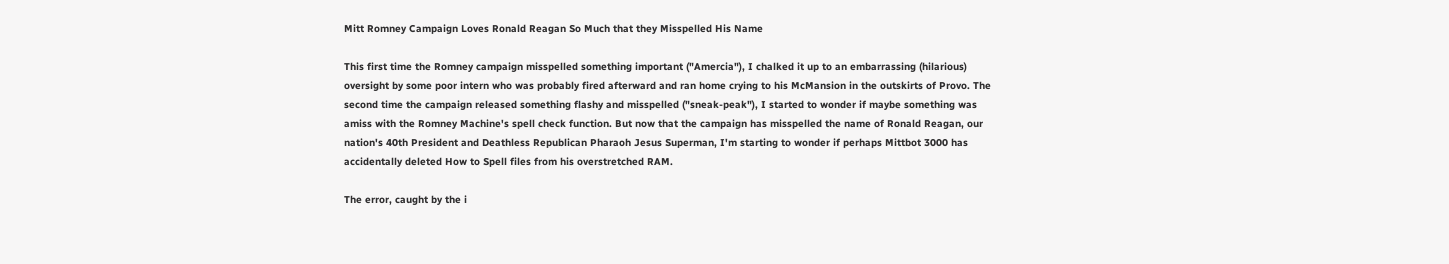Mitt Romney Campaign Loves Ronald Reagan So Much that they Misspelled His Name

This first time the Romney campaign misspelled something important ("Amercia"), I chalked it up to an embarrassing (hilarious) oversight by some poor intern who was probably fired afterward and ran home crying to his McMansion in the outskirts of Provo. The second time the campaign released something flashy and misspelled ("sneak-peak"), I started to wonder if maybe something was amiss with the Romney Machine's spell check function. But now that the campaign has misspelled the name of Ronald Reagan, our nation's 40th President and Deathless Republican Pharaoh Jesus Superman, I'm starting to wonder if perhaps Mittbot 3000 has accidentally deleted How to Spell files from his overstretched RAM.

The error, caught by the i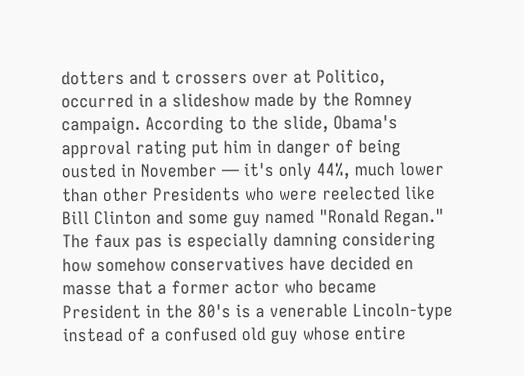dotters and t crossers over at Politico, occurred in a slideshow made by the Romney campaign. According to the slide, Obama's approval rating put him in danger of being ousted in November — it's only 44%, much lower than other Presidents who were reelected like Bill Clinton and some guy named "Ronald Regan." The faux pas is especially damning considering how somehow conservatives have decided en masse that a former actor who became President in the 80's is a venerable Lincoln-type instead of a confused old guy whose entire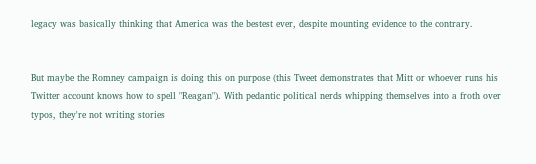legacy was basically thinking that America was the bestest ever, despite mounting evidence to the contrary.


But maybe the Romney campaign is doing this on purpose (this Tweet demonstrates that Mitt or whoever runs his Twitter account knows how to spell "Reagan"). With pedantic political nerds whipping themselves into a froth over typos, they're not writing stories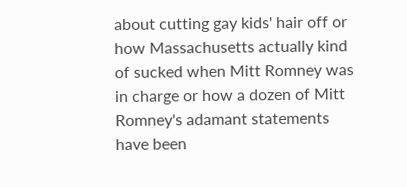about cutting gay kids' hair off or how Massachusetts actually kind of sucked when Mitt Romney was in charge or how a dozen of Mitt Romney's adamant statements have been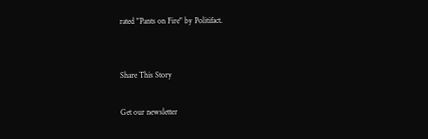rated "Pants on Fire" by Politifact.


Share This Story

Get our newsletter